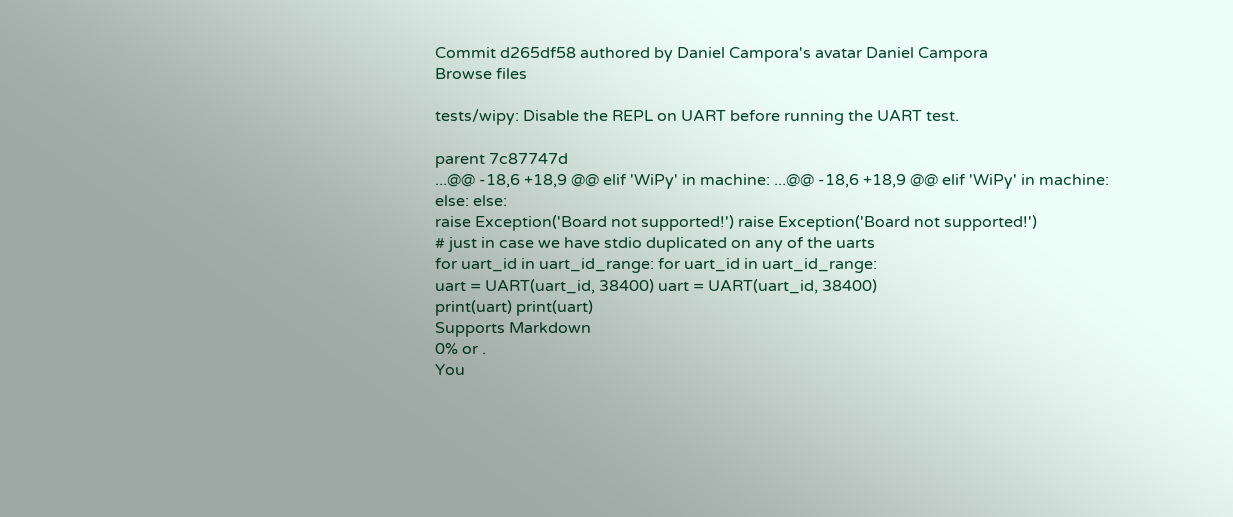Commit d265df58 authored by Daniel Campora's avatar Daniel Campora
Browse files

tests/wipy: Disable the REPL on UART before running the UART test.

parent 7c87747d
...@@ -18,6 +18,9 @@ elif 'WiPy' in machine: ...@@ -18,6 +18,9 @@ elif 'WiPy' in machine:
else: else:
raise Exception('Board not supported!') raise Exception('Board not supported!')
# just in case we have stdio duplicated on any of the uarts
for uart_id in uart_id_range: for uart_id in uart_id_range:
uart = UART(uart_id, 38400) uart = UART(uart_id, 38400)
print(uart) print(uart)
Supports Markdown
0% or .
You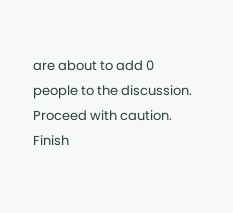are about to add 0 people to the discussion. Proceed with caution.
Finish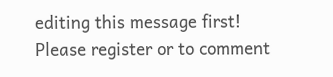editing this message first!
Please register or to comment